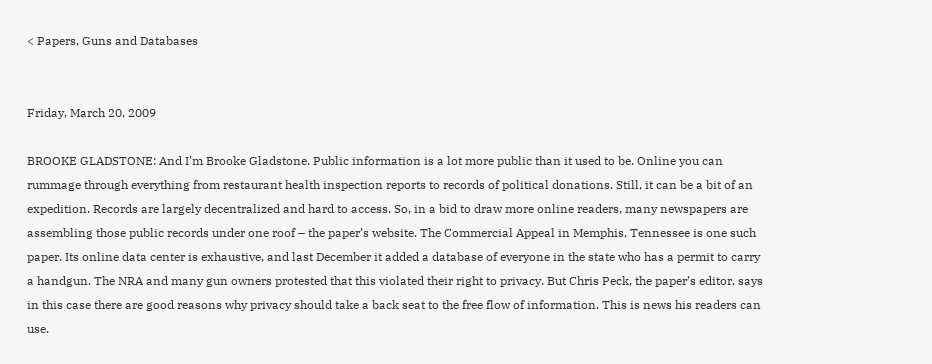< Papers, Guns and Databases


Friday, March 20, 2009

BROOKE GLADSTONE: And I'm Brooke Gladstone. Public information is a lot more public than it used to be. Online you can rummage through everything from restaurant health inspection reports to records of political donations. Still, it can be a bit of an expedition. Records are largely decentralized and hard to access. So, in a bid to draw more online readers, many newspapers are assembling those public records under one roof – the paper’s website. The Commercial Appeal in Memphis, Tennessee is one such paper. Its online data center is exhaustive, and last December it added a database of everyone in the state who has a permit to carry a handgun. The NRA and many gun owners protested that this violated their right to privacy. But Chris Peck, the paper’s editor, says in this case there are good reasons why privacy should take a back seat to the free flow of information. This is news his readers can use.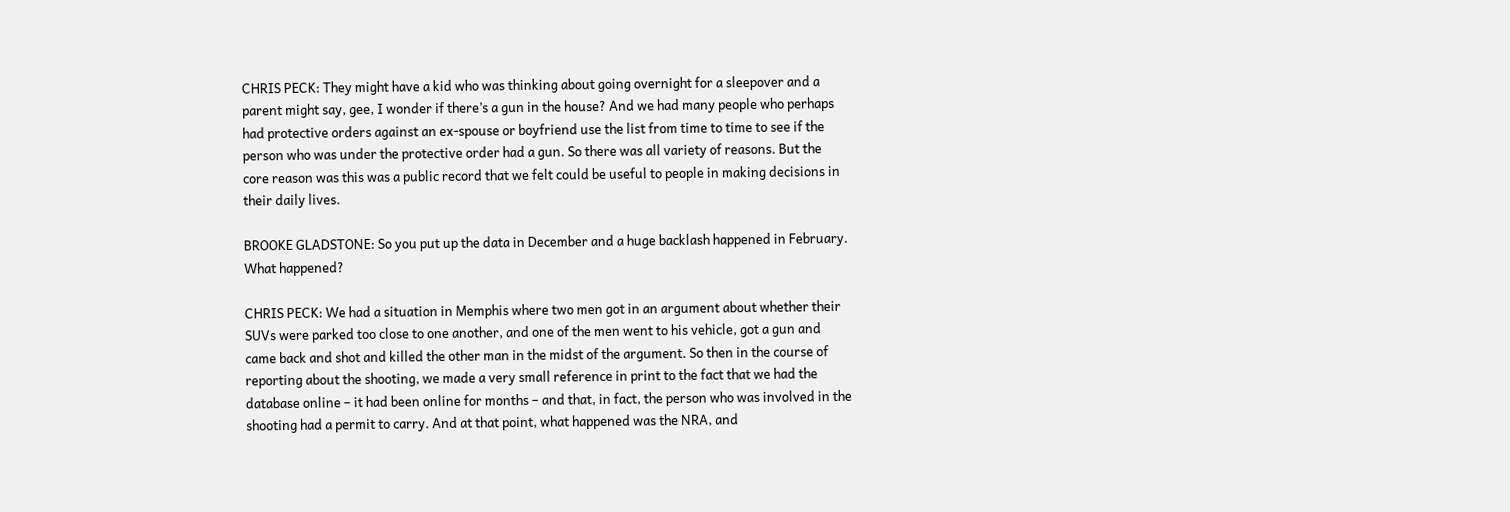CHRIS PECK: They might have a kid who was thinking about going overnight for a sleepover and a parent might say, gee, I wonder if there’s a gun in the house? And we had many people who perhaps had protective orders against an ex-spouse or boyfriend use the list from time to time to see if the person who was under the protective order had a gun. So there was all variety of reasons. But the core reason was this was a public record that we felt could be useful to people in making decisions in their daily lives.

BROOKE GLADSTONE: So you put up the data in December and a huge backlash happened in February. What happened?

CHRIS PECK: We had a situation in Memphis where two men got in an argument about whether their SUVs were parked too close to one another, and one of the men went to his vehicle, got a gun and came back and shot and killed the other man in the midst of the argument. So then in the course of reporting about the shooting, we made a very small reference in print to the fact that we had the database online – it had been online for months – and that, in fact, the person who was involved in the shooting had a permit to carry. And at that point, what happened was the NRA, and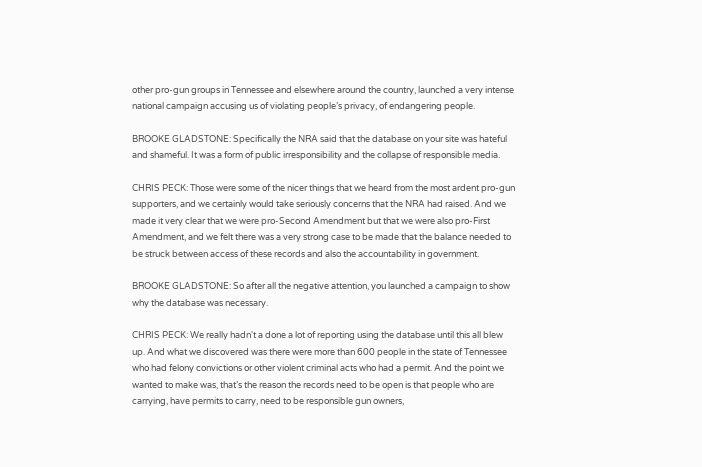other pro-gun groups in Tennessee and elsewhere around the country, launched a very intense national campaign accusing us of violating people’s privacy, of endangering people.

BROOKE GLADSTONE: Specifically the NRA said that the database on your site was hateful and shameful. It was a form of public irresponsibility and the collapse of responsible media.

CHRIS PECK: Those were some of the nicer things that we heard from the most ardent pro-gun supporters, and we certainly would take seriously concerns that the NRA had raised. And we made it very clear that we were pro-Second Amendment but that we were also pro-First Amendment, and we felt there was a very strong case to be made that the balance needed to be struck between access of these records and also the accountability in government.

BROOKE GLADSTONE: So after all the negative attention, you launched a campaign to show why the database was necessary.

CHRIS PECK: We really hadn't a done a lot of reporting using the database until this all blew up. And what we discovered was there were more than 600 people in the state of Tennessee who had felony convictions or other violent criminal acts who had a permit. And the point we wanted to make was, that’s the reason the records need to be open is that people who are carrying, have permits to carry, need to be responsible gun owners,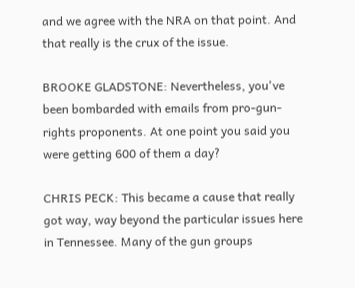and we agree with the NRA on that point. And that really is the crux of the issue.

BROOKE GLADSTONE: Nevertheless, you've been bombarded with emails from pro-gun-rights proponents. At one point you said you were getting 600 of them a day?

CHRIS PECK: This became a cause that really got way, way beyond the particular issues here in Tennessee. Many of the gun groups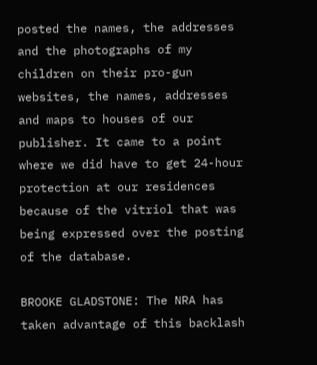posted the names, the addresses and the photographs of my children on their pro-gun websites, the names, addresses and maps to houses of our publisher. It came to a point where we did have to get 24-hour protection at our residences because of the vitriol that was being expressed over the posting of the database.

BROOKE GLADSTONE: The NRA has taken advantage of this backlash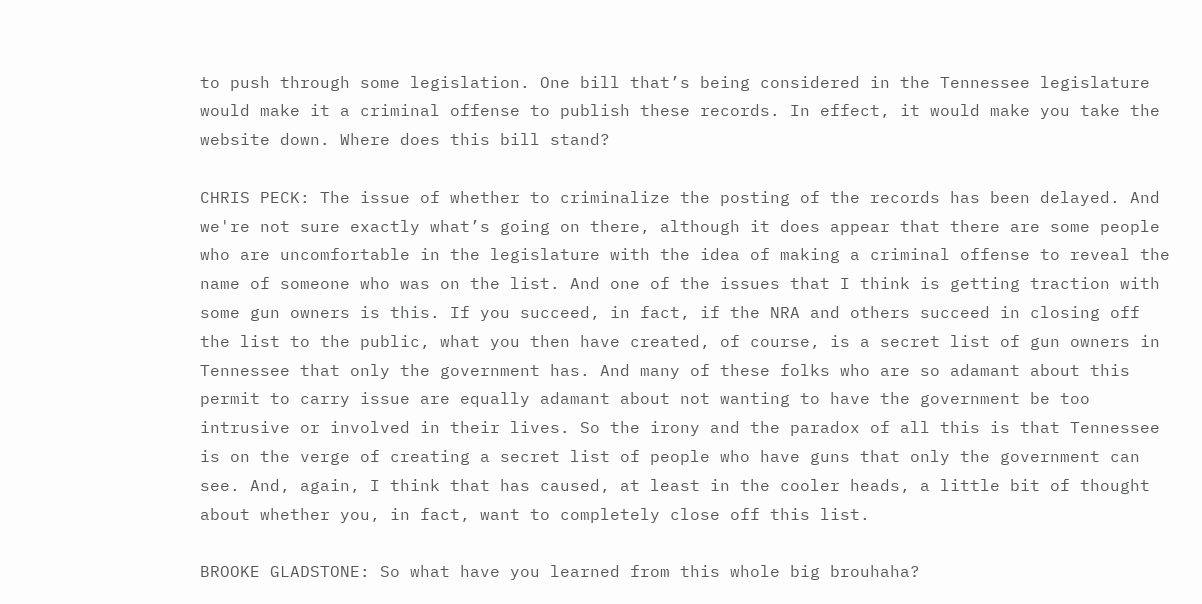to push through some legislation. One bill that’s being considered in the Tennessee legislature would make it a criminal offense to publish these records. In effect, it would make you take the website down. Where does this bill stand?

CHRIS PECK: The issue of whether to criminalize the posting of the records has been delayed. And we're not sure exactly what’s going on there, although it does appear that there are some people who are uncomfortable in the legislature with the idea of making a criminal offense to reveal the name of someone who was on the list. And one of the issues that I think is getting traction with some gun owners is this. If you succeed, in fact, if the NRA and others succeed in closing off the list to the public, what you then have created, of course, is a secret list of gun owners in Tennessee that only the government has. And many of these folks who are so adamant about this permit to carry issue are equally adamant about not wanting to have the government be too intrusive or involved in their lives. So the irony and the paradox of all this is that Tennessee is on the verge of creating a secret list of people who have guns that only the government can see. And, again, I think that has caused, at least in the cooler heads, a little bit of thought about whether you, in fact, want to completely close off this list.

BROOKE GLADSTONE: So what have you learned from this whole big brouhaha?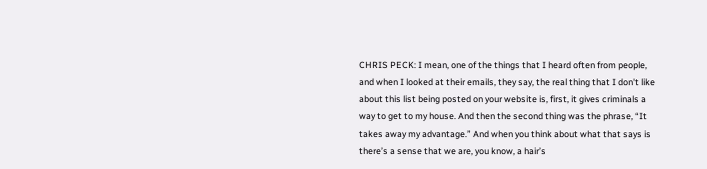CHRIS PECK: I mean, one of the things that I heard often from people, and when I looked at their emails, they say, the real thing that I don't like about this list being posted on your website is, first, it gives criminals a way to get to my house. And then the second thing was the phrase, “It takes away my advantage.” And when you think about what that says is there’s a sense that we are, you know, a hair’s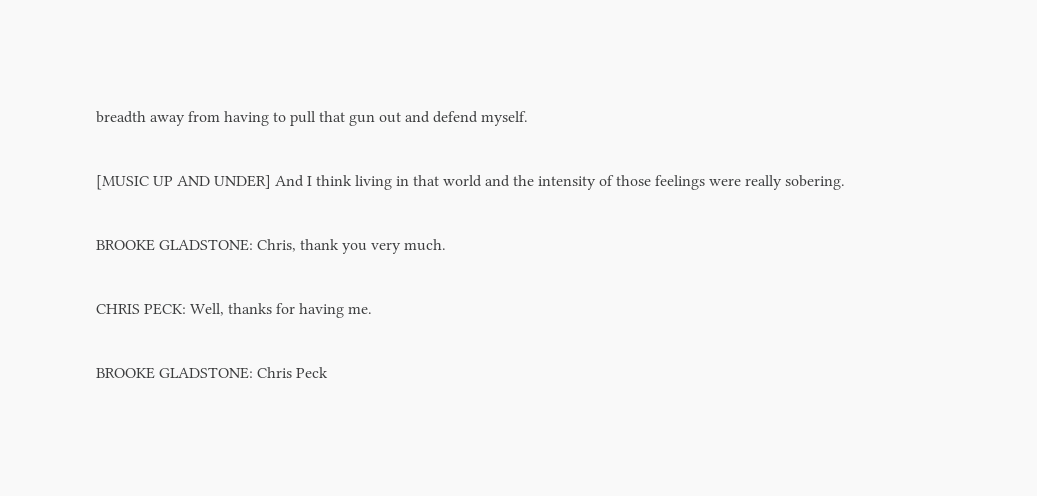breadth away from having to pull that gun out and defend myself.

[MUSIC UP AND UNDER] And I think living in that world and the intensity of those feelings were really sobering.

BROOKE GLADSTONE: Chris, thank you very much.

CHRIS PECK: Well, thanks for having me.

BROOKE GLADSTONE: Chris Peck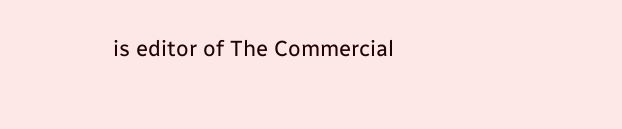is editor of The Commercial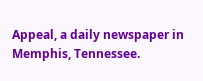Appeal, a daily newspaper in Memphis, Tennessee.